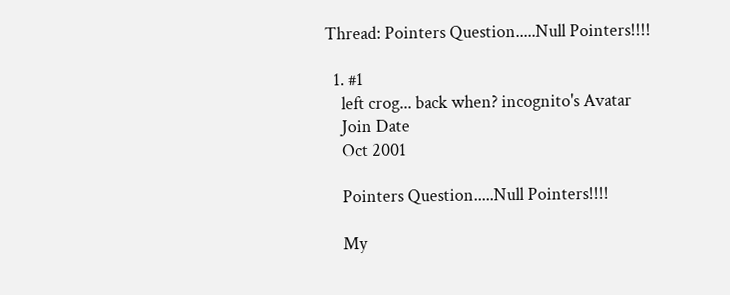Thread: Pointers Question.....Null Pointers!!!!

  1. #1
    left crog... back when? incognito's Avatar
    Join Date
    Oct 2001

    Pointers Question.....Null Pointers!!!!

    My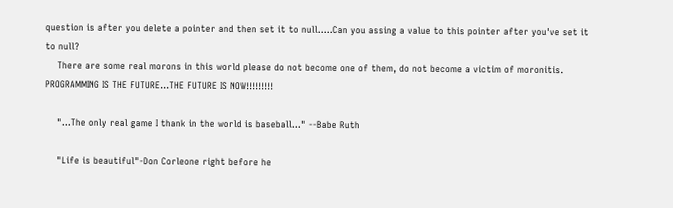question is after you delete a pointer and then set it to null.....Can you assing a value to this pointer after you've set it to null?
    There are some real morons in this world please do not become one of them, do not become a victim of moronitis. PROGRAMMING IS THE FUTURE...THE FUTURE IS NOW!!!!!!!!!

    "...The only real game I thank in the world is baseball..." --Babe Ruth

    "Life is beautiful"-Don Corleone right before he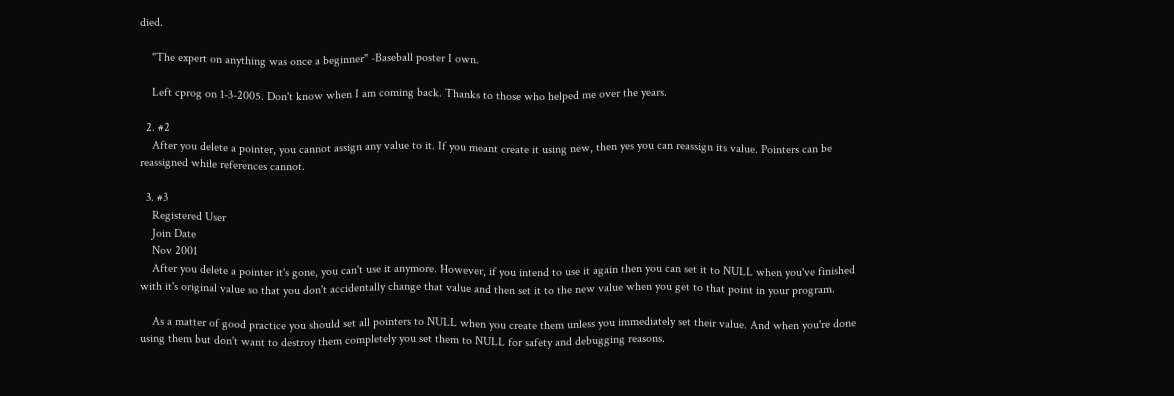died.

    "The expert on anything was once a beginner" -Baseball poster I own.

    Left cprog on 1-3-2005. Don't know when I am coming back. Thanks to those who helped me over the years.

  2. #2
    After you delete a pointer, you cannot assign any value to it. If you meant create it using new, then yes you can reassign its value. Pointers can be reassigned while references cannot.

  3. #3
    Registered User
    Join Date
    Nov 2001
    After you delete a pointer it's gone, you can't use it anymore. However, if you intend to use it again then you can set it to NULL when you've finished with it's original value so that you don't accidentally change that value and then set it to the new value when you get to that point in your program.

    As a matter of good practice you should set all pointers to NULL when you create them unless you immediately set their value. And when you're done using them but don't want to destroy them completely you set them to NULL for safety and debugging reasons.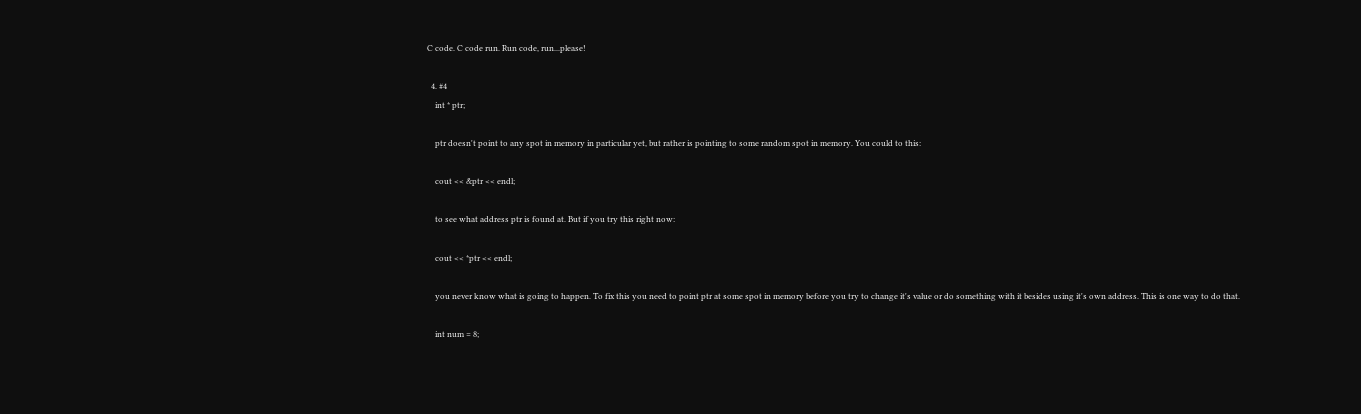C code. C code run. Run code, run...please!

  4. #4
    int * ptr;

    ptr doesn't point to any spot in memory in particular yet, but rather is pointing to some random spot in memory. You could to this:

    cout << &ptr << endl;

    to see what address ptr is found at. But if you try this right now:

    cout << *ptr << endl;

    you never know what is going to happen. To fix this you need to point ptr at some spot in memory before you try to change it's value or do something with it besides using it's own address. This is one way to do that.

    int num = 8;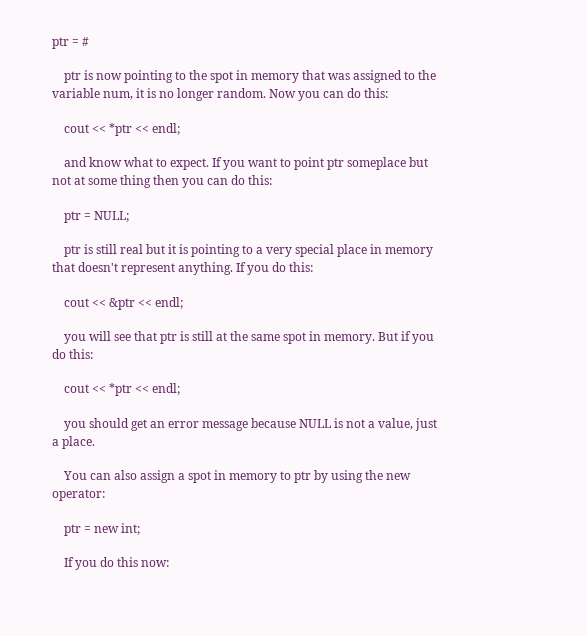ptr = #

    ptr is now pointing to the spot in memory that was assigned to the variable num, it is no longer random. Now you can do this:

    cout << *ptr << endl;

    and know what to expect. If you want to point ptr someplace but not at some thing then you can do this:

    ptr = NULL;

    ptr is still real but it is pointing to a very special place in memory that doesn't represent anything. If you do this:

    cout << &ptr << endl;

    you will see that ptr is still at the same spot in memory. But if you do this:

    cout << *ptr << endl;

    you should get an error message because NULL is not a value, just a place.

    You can also assign a spot in memory to ptr by using the new operator:

    ptr = new int;

    If you do this now: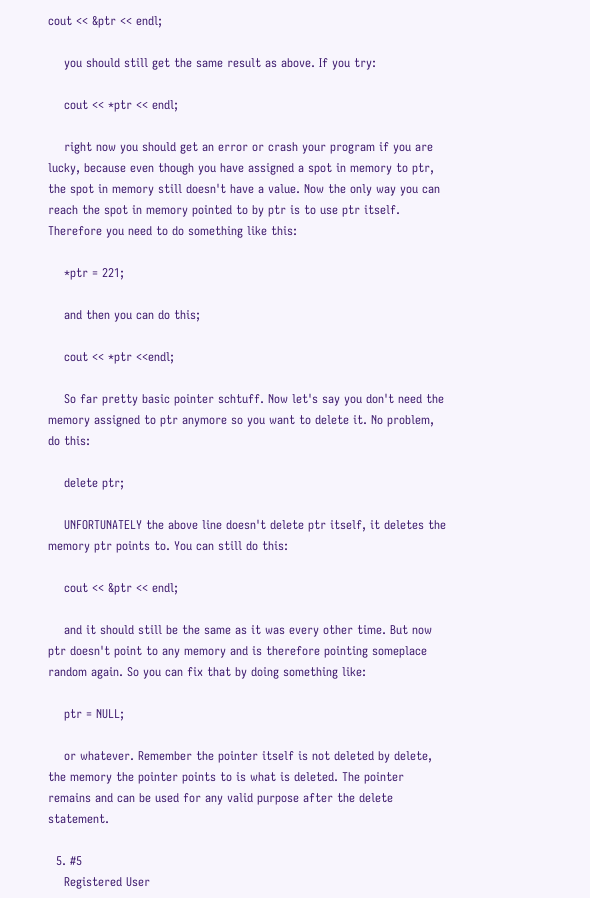cout << &ptr << endl;

    you should still get the same result as above. If you try:

    cout << *ptr << endl;

    right now you should get an error or crash your program if you are lucky, because even though you have assigned a spot in memory to ptr, the spot in memory still doesn't have a value. Now the only way you can reach the spot in memory pointed to by ptr is to use ptr itself. Therefore you need to do something like this:

    *ptr = 221;

    and then you can do this;

    cout << *ptr <<endl;

    So far pretty basic pointer schtuff. Now let's say you don't need the memory assigned to ptr anymore so you want to delete it. No problem, do this:

    delete ptr;

    UNFORTUNATELY the above line doesn't delete ptr itself, it deletes the memory ptr points to. You can still do this:

    cout << &ptr << endl;

    and it should still be the same as it was every other time. But now ptr doesn't point to any memory and is therefore pointing someplace random again. So you can fix that by doing something like:

    ptr = NULL;

    or whatever. Remember the pointer itself is not deleted by delete, the memory the pointer points to is what is deleted. The pointer remains and can be used for any valid purpose after the delete statement.

  5. #5
    Registered User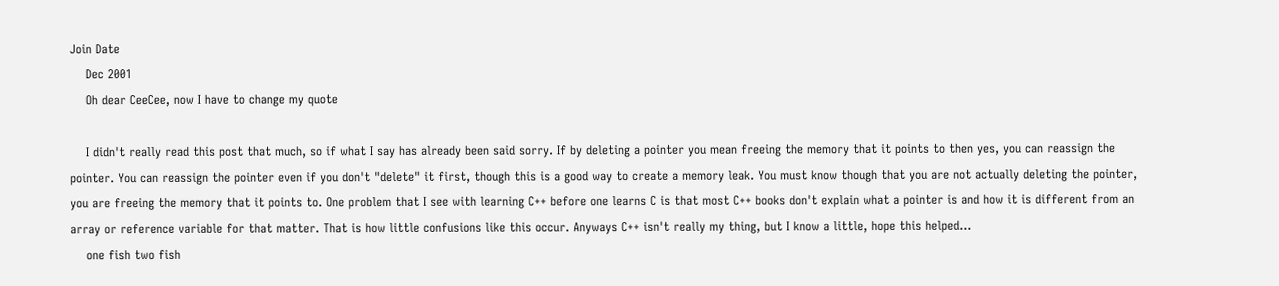Join Date
    Dec 2001
    Oh dear CeeCee, now I have to change my quote

    I didn't really read this post that much, so if what I say has already been said sorry. If by deleting a pointer you mean freeing the memory that it points to then yes, you can reassign the pointer. You can reassign the pointer even if you don't "delete" it first, though this is a good way to create a memory leak. You must know though that you are not actually deleting the pointer, you are freeing the memory that it points to. One problem that I see with learning C++ before one learns C is that most C++ books don't explain what a pointer is and how it is different from an array or reference variable for that matter. That is how little confusions like this occur. Anyways C++ isn't really my thing, but I know a little, hope this helped...
    one fish two fish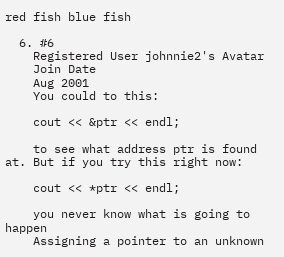red fish blue fish

  6. #6
    Registered User johnnie2's Avatar
    Join Date
    Aug 2001
    You could to this:

    cout << &ptr << endl;

    to see what address ptr is found at. But if you try this right now:

    cout << *ptr << endl;

    you never know what is going to happen
    Assigning a pointer to an unknown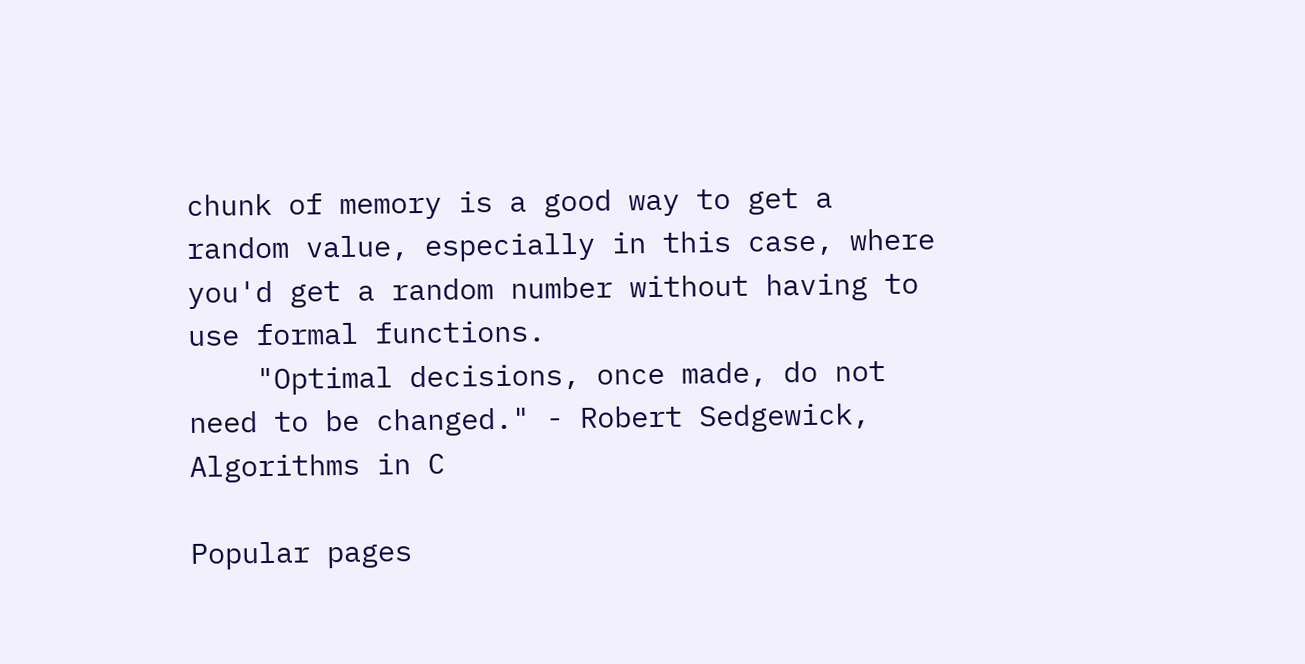chunk of memory is a good way to get a random value, especially in this case, where you'd get a random number without having to use formal functions.
    "Optimal decisions, once made, do not need to be changed." - Robert Sedgewick, Algorithms in C

Popular pages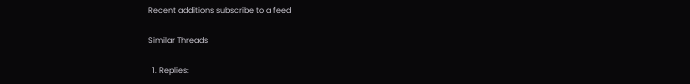Recent additions subscribe to a feed

Similar Threads

  1. Replies: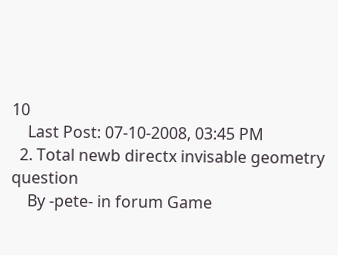10
    Last Post: 07-10-2008, 03:45 PM
  2. Total newb directx invisable geometry question
    By -pete- in forum Game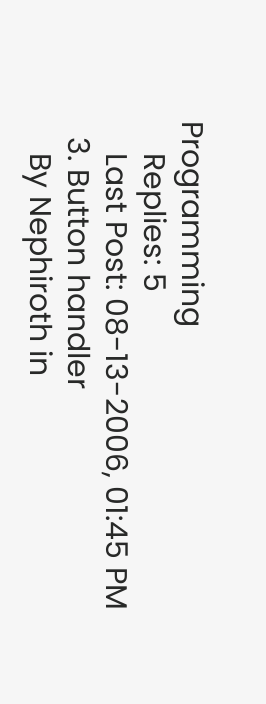Programming
    Replies: 5
    Last Post: 08-13-2006, 01:45 PM
  3. Button handler
    By Nephiroth in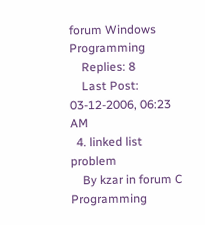forum Windows Programming
    Replies: 8
    Last Post: 03-12-2006, 06:23 AM
  4. linked list problem
    By kzar in forum C Programming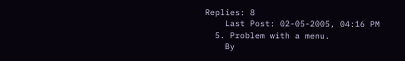Replies: 8
    Last Post: 02-05-2005, 04:16 PM
  5. Problem with a menu.
    By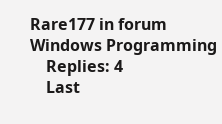Rare177 in forum Windows Programming
    Replies: 4
    Last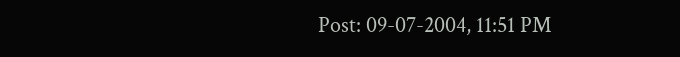Post: 09-07-2004, 11:51 PM